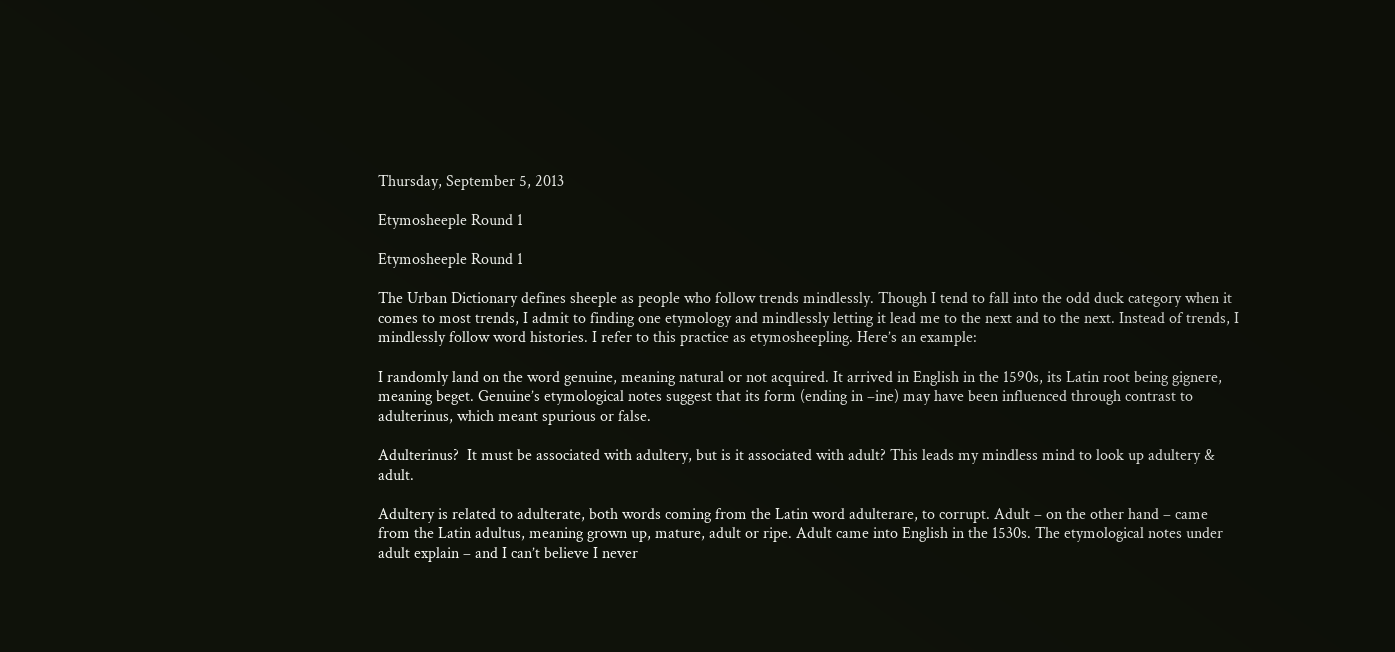Thursday, September 5, 2013

Etymosheeple Round 1

Etymosheeple Round 1

The Urban Dictionary defines sheeple as people who follow trends mindlessly. Though I tend to fall into the odd duck category when it comes to most trends, I admit to finding one etymology and mindlessly letting it lead me to the next and to the next. Instead of trends, I mindlessly follow word histories. I refer to this practice as etymosheepling. Here’s an example:

I randomly land on the word genuine, meaning natural or not acquired. It arrived in English in the 1590s, its Latin root being gignere, meaning beget. Genuine’s etymological notes suggest that its form (ending in –ine) may have been influenced through contrast to adulterinus, which meant spurious or false.

Adulterinus?  It must be associated with adultery, but is it associated with adult? This leads my mindless mind to look up adultery & adult.

Adultery is related to adulterate, both words coming from the Latin word adulterare, to corrupt. Adult – on the other hand – came from the Latin adultus, meaning grown up, mature, adult or ripe. Adult came into English in the 1530s. The etymological notes under adult explain – and I can’t believe I never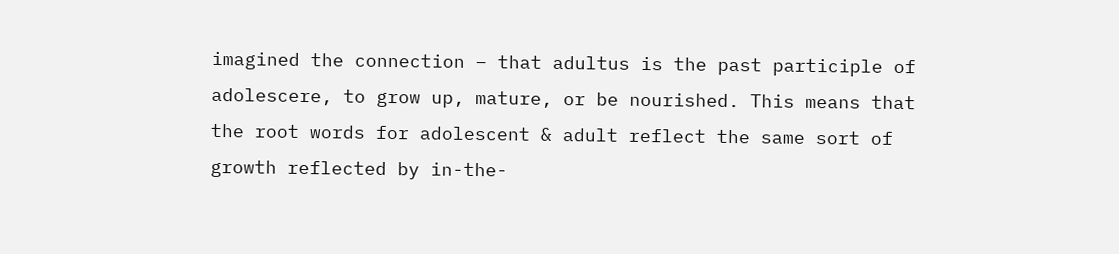imagined the connection – that adultus is the past participle of adolescere, to grow up, mature, or be nourished. This means that the root words for adolescent & adult reflect the same sort of growth reflected by in-the-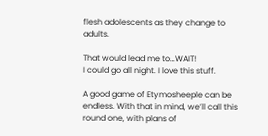flesh adolescents as they change to adults.

That would lead me to…WAIT!
I could go all night. I love this stuff.

A good game of Etymosheeple can be endless. With that in mind, we’ll call this round one, with plans of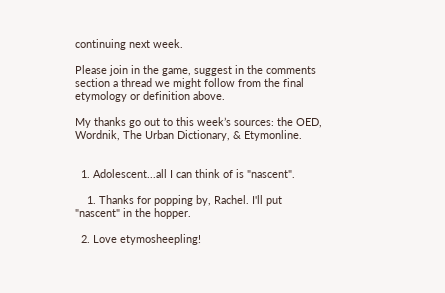continuing next week.

Please join in the game, suggest in the comments section a thread we might follow from the final etymology or definition above.

My thanks go out to this week’s sources: the OED, Wordnik, The Urban Dictionary, & Etymonline.


  1. Adolescent...all I can think of is "nascent".

    1. Thanks for popping by, Rachel. I'll put "nascent" in the hopper.

  2. Love etymosheepling!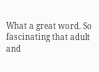What a great word. So fascinating that adult and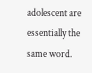adolescent are essentially the same word.